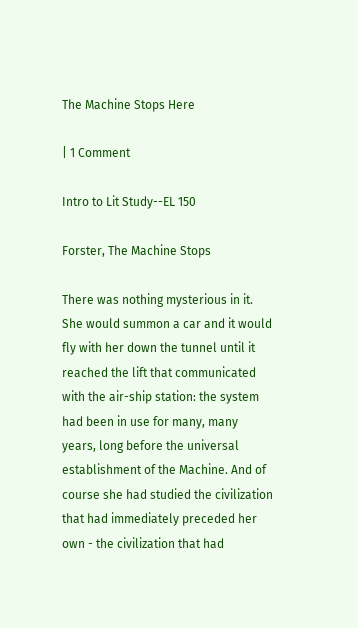The Machine Stops Here

| 1 Comment

Intro to Lit Study--EL 150

Forster, The Machine Stops

There was nothing mysterious in it. She would summon a car and it would fly with her down the tunnel until it reached the lift that communicated with the air-ship station: the system had been in use for many, many years, long before the universal establishment of the Machine. And of course she had studied the civilization that had immediately preceded her own - the civilization that had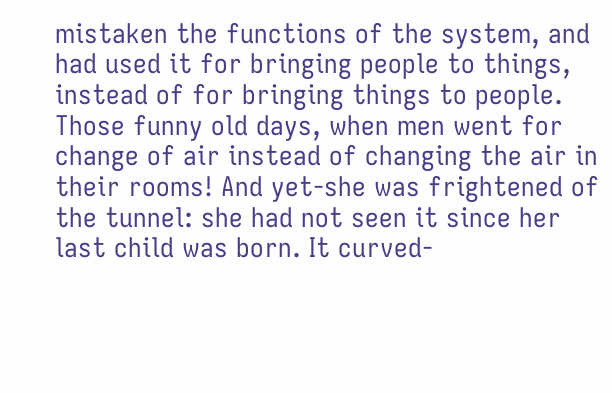mistaken the functions of the system, and had used it for bringing people to things, instead of for bringing things to people. Those funny old days, when men went for change of air instead of changing the air in their rooms! And yet-she was frightened of the tunnel: she had not seen it since her last child was born. It curved-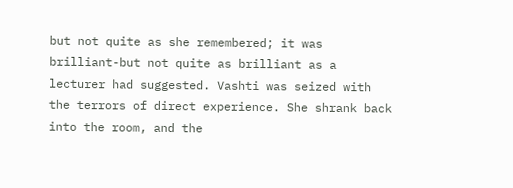but not quite as she remembered; it was brilliant-but not quite as brilliant as a lecturer had suggested. Vashti was seized with the terrors of direct experience. She shrank back into the room, and the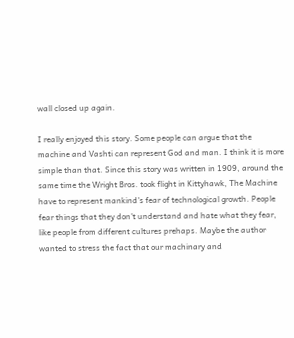wall closed up again.

I really enjoyed this story. Some people can argue that the machine and Vashti can represent God and man. I think it is more simple than that. Since this story was written in 1909, around the same time the Wright Bros. took flight in Kittyhawk, The Machine have to represent mankind's fear of technological growth. People fear things that they don't understand and hate what they fear, like people from different cultures prehaps. Maybe the author wanted to stress the fact that our machinary and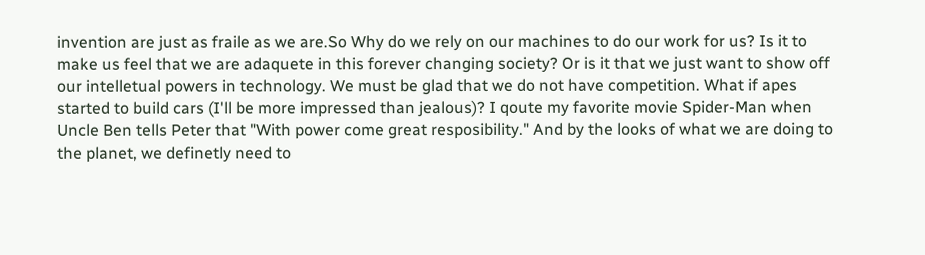invention are just as fraile as we are.So Why do we rely on our machines to do our work for us? Is it to make us feel that we are adaquete in this forever changing society? Or is it that we just want to show off our intelletual powers in technology. We must be glad that we do not have competition. What if apes started to build cars (I'll be more impressed than jealous)? I qoute my favorite movie Spider-Man when Uncle Ben tells Peter that "With power come great resposibility." And by the looks of what we are doing to the planet, we definetly need to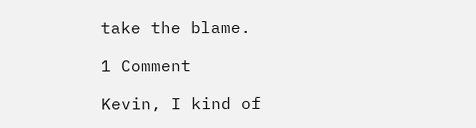take the blame.

1 Comment

Kevin, I kind of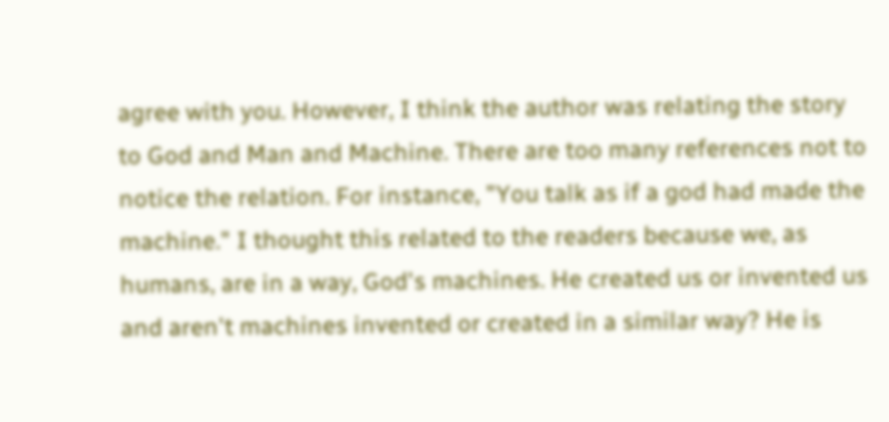agree with you. However, I think the author was relating the story to God and Man and Machine. There are too many references not to notice the relation. For instance, "You talk as if a god had made the machine." I thought this related to the readers because we, as humans, are in a way, God's machines. He created us or invented us and aren't machines invented or created in a similar way? He is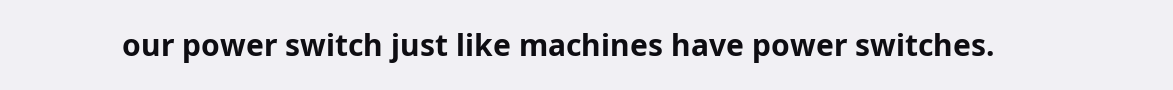our power switch just like machines have power switches.